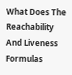What Does The Reachability And Liveness Formulas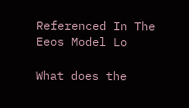Referenced In The Eeos Model Lo

What does the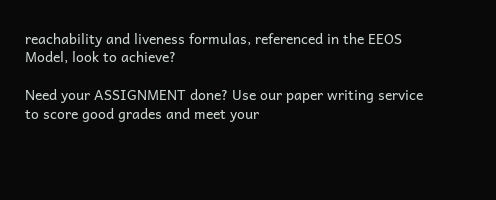reachability and liveness formulas, referenced in the EEOS Model, look to achieve?

Need your ASSIGNMENT done? Use our paper writing service to score good grades and meet your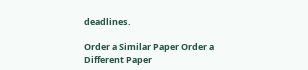deadlines.

Order a Similar Paper Order a Different Paper